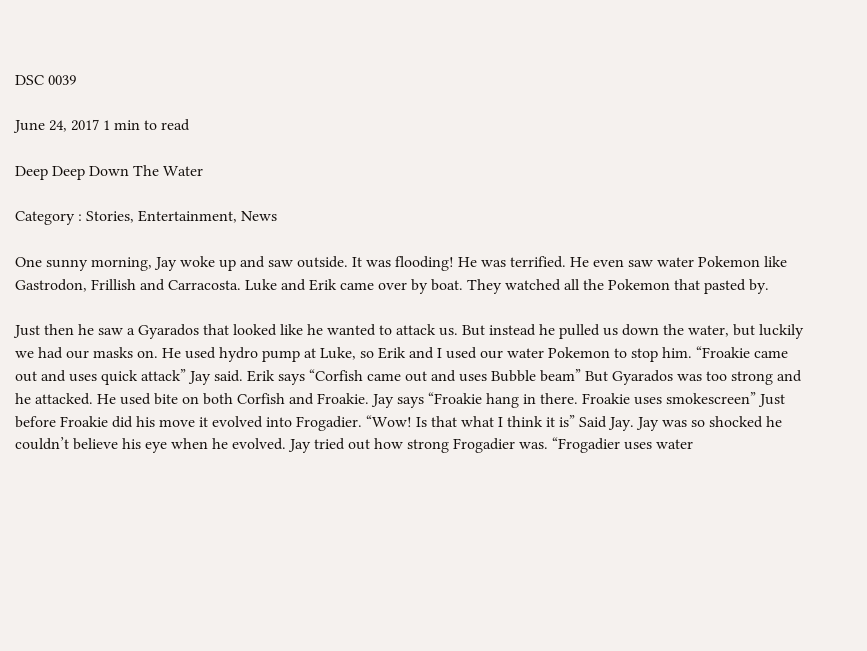DSC 0039

June 24, 2017 1 min to read

Deep Deep Down The Water

Category : Stories, Entertainment, News

One sunny morning, Jay woke up and saw outside. It was flooding! He was terrified. He even saw water Pokemon like Gastrodon, Frillish and Carracosta. Luke and Erik came over by boat. They watched all the Pokemon that pasted by.

Just then he saw a Gyarados that looked like he wanted to attack us. But instead he pulled us down the water, but luckily we had our masks on. He used hydro pump at Luke, so Erik and I used our water Pokemon to stop him. “Froakie came out and uses quick attack” Jay said. Erik says “Corfish came out and uses Bubble beam” But Gyarados was too strong and he attacked. He used bite on both Corfish and Froakie. Jay says “Froakie hang in there. Froakie uses smokescreen” Just before Froakie did his move it evolved into Frogadier. “Wow! Is that what I think it is” Said Jay. Jay was so shocked he couldn’t believe his eye when he evolved. Jay tried out how strong Frogadier was. “Frogadier uses water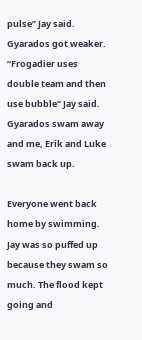pulse” Jay said. Gyarados got weaker. “Frogadier uses double team and then use bubble” Jay said. Gyarados swam away and me, Erik and Luke swam back up.

Everyone went back home by swimming. Jay was so puffed up because they swam so much. The flood kept going and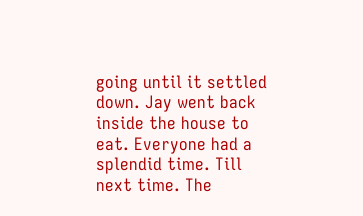going until it settled down. Jay went back inside the house to eat. Everyone had a splendid time. Till next time. The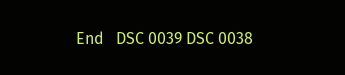End   DSC 0039 DSC 0038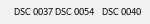DSC 0037 DSC 0054    DSC 0040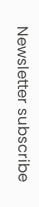Newsletter subscribe